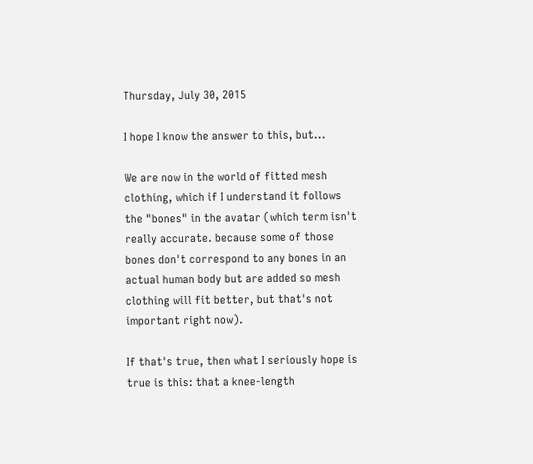Thursday, July 30, 2015

I hope I know the answer to this, but...

We are now in the world of fitted mesh clothing, which if I understand it follows the "bones" in the avatar (which term isn't really accurate. because some of those bones don't correspond to any bones in an actual human body but are added so mesh clothing will fit better, but that's not important right now).

If that's true, then what I seriously hope is true is this: that a knee-length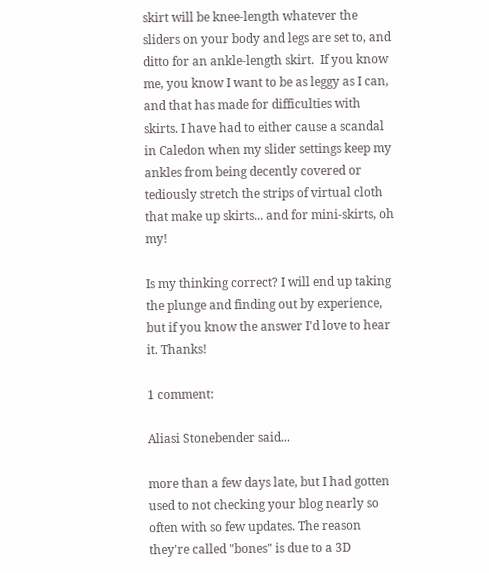skirt will be knee-length whatever the sliders on your body and legs are set to, and ditto for an ankle-length skirt.  If you know me, you know I want to be as leggy as I can, and that has made for difficulties with skirts. I have had to either cause a scandal in Caledon when my slider settings keep my ankles from being decently covered or tediously stretch the strips of virtual cloth that make up skirts... and for mini-skirts, oh my!

Is my thinking correct? I will end up taking the plunge and finding out by experience, but if you know the answer I'd love to hear it. Thanks!

1 comment:

Aliasi Stonebender said...

more than a few days late, but I had gotten used to not checking your blog nearly so often with so few updates. The reason they're called "bones" is due to a 3D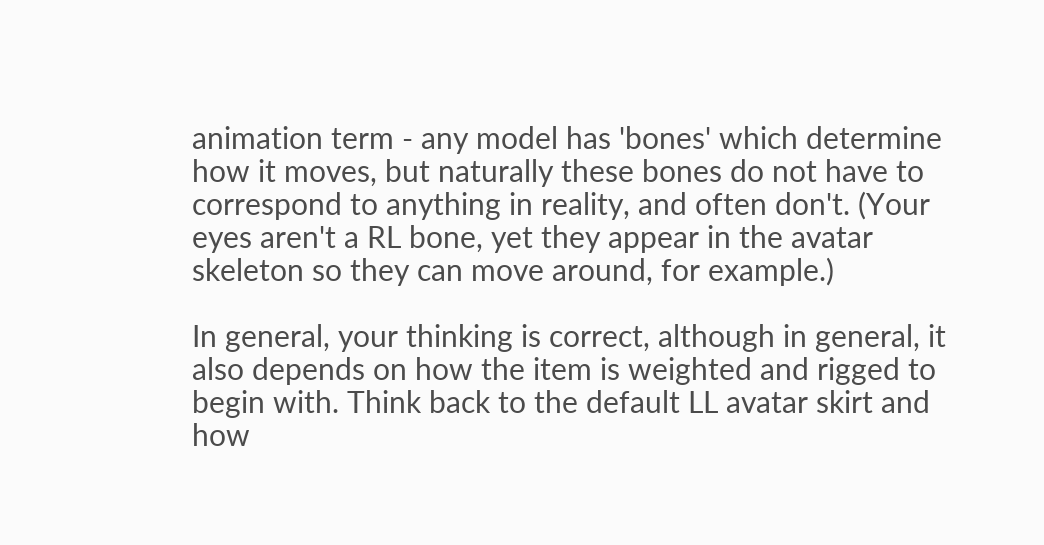animation term - any model has 'bones' which determine how it moves, but naturally these bones do not have to correspond to anything in reality, and often don't. (Your eyes aren't a RL bone, yet they appear in the avatar skeleton so they can move around, for example.)

In general, your thinking is correct, although in general, it also depends on how the item is weighted and rigged to begin with. Think back to the default LL avatar skirt and how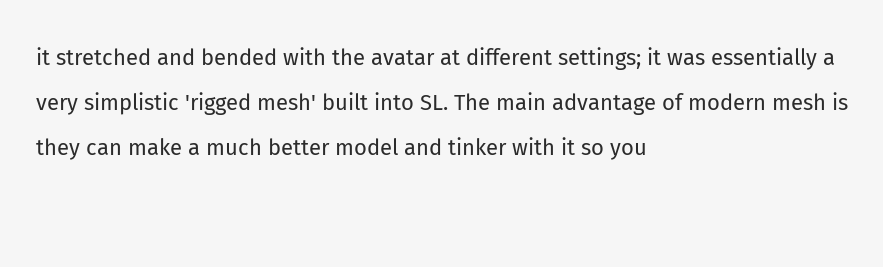it stretched and bended with the avatar at different settings; it was essentially a very simplistic 'rigged mesh' built into SL. The main advantage of modern mesh is they can make a much better model and tinker with it so you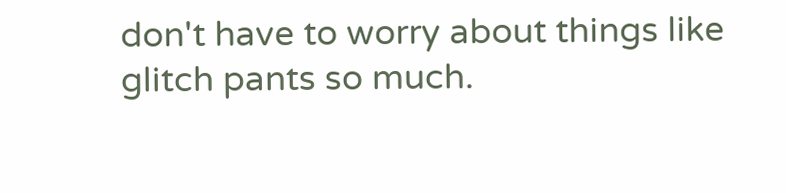don't have to worry about things like glitch pants so much.